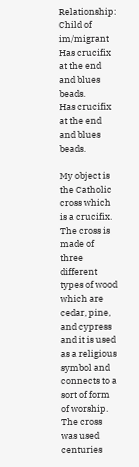Relationship: Child of im/migrant
Has crucifix at the end and blues beads.
Has crucifix at the end and blues beads.

My object is the Catholic cross which is a crucifix. The cross is made of three different types of wood which are cedar, pine, and cypress and it is used as a religious symbol and connects to a sort of form of worship. The cross was used centuries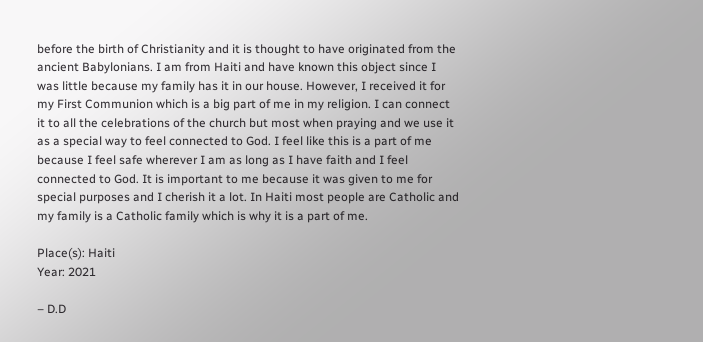before the birth of Christianity and it is thought to have originated from the ancient Babylonians. I am from Haiti and have known this object since I was little because my family has it in our house. However, I received it for my First Communion which is a big part of me in my religion. I can connect it to all the celebrations of the church but most when praying and we use it as a special way to feel connected to God. I feel like this is a part of me because I feel safe wherever I am as long as I have faith and I feel connected to God. It is important to me because it was given to me for special purposes and I cherish it a lot. In Haiti most people are Catholic and my family is a Catholic family which is why it is a part of me.

Place(s): Haiti
Year: 2021

– D.D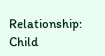Relationship:  Child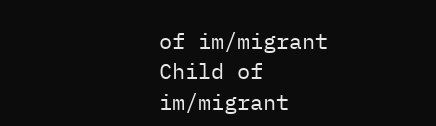of im/migrant Child of im/migrant